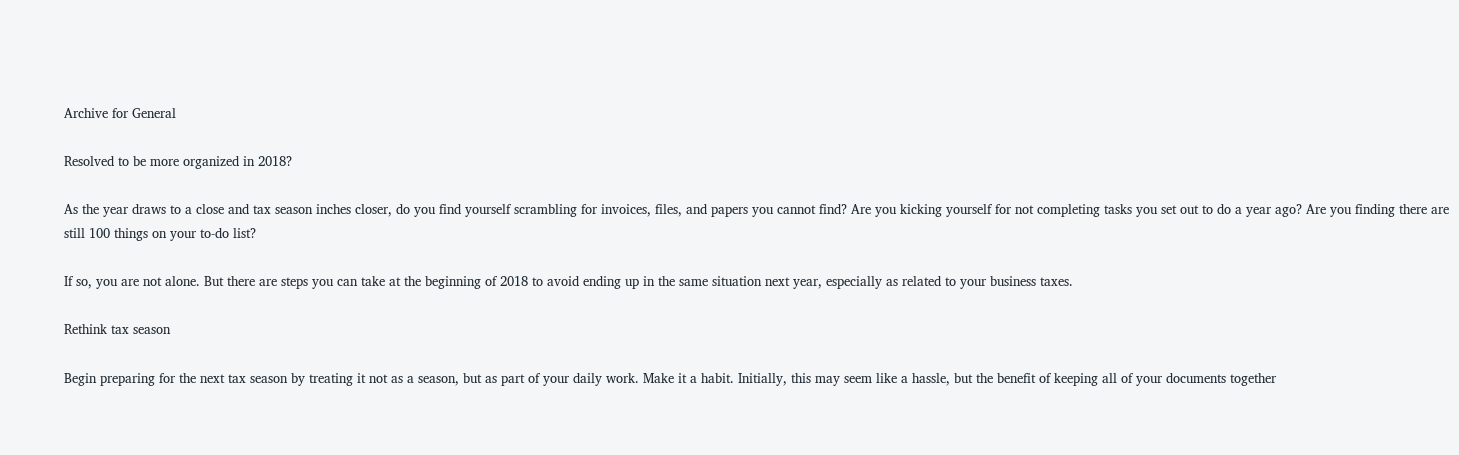Archive for General

Resolved to be more organized in 2018?

As the year draws to a close and tax season inches closer, do you find yourself scrambling for invoices, files, and papers you cannot find? Are you kicking yourself for not completing tasks you set out to do a year ago? Are you finding there are still 100 things on your to-do list?

If so, you are not alone. But there are steps you can take at the beginning of 2018 to avoid ending up in the same situation next year, especially as related to your business taxes.

Rethink tax season

Begin preparing for the next tax season by treating it not as a season, but as part of your daily work. Make it a habit. Initially, this may seem like a hassle, but the benefit of keeping all of your documents together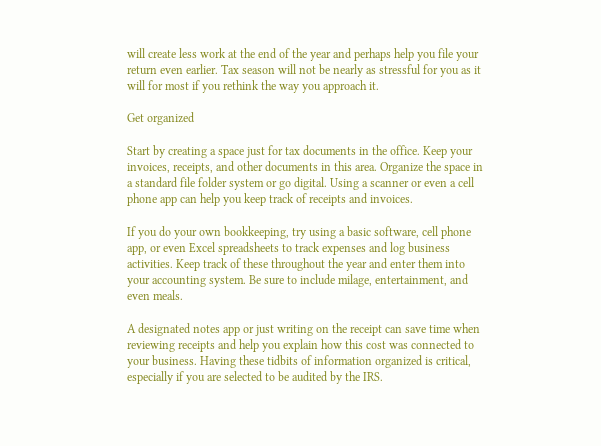will create less work at the end of the year and perhaps help you file your return even earlier. Tax season will not be nearly as stressful for you as it will for most if you rethink the way you approach it.

Get organized

Start by creating a space just for tax documents in the office. Keep your invoices, receipts, and other documents in this area. Organize the space in a standard file folder system or go digital. Using a scanner or even a cell phone app can help you keep track of receipts and invoices.

If you do your own bookkeeping, try using a basic software, cell phone app, or even Excel spreadsheets to track expenses and log business activities. Keep track of these throughout the year and enter them into your accounting system. Be sure to include milage, entertainment, and even meals.

A designated notes app or just writing on the receipt can save time when reviewing receipts and help you explain how this cost was connected to your business. Having these tidbits of information organized is critical, especially if you are selected to be audited by the IRS.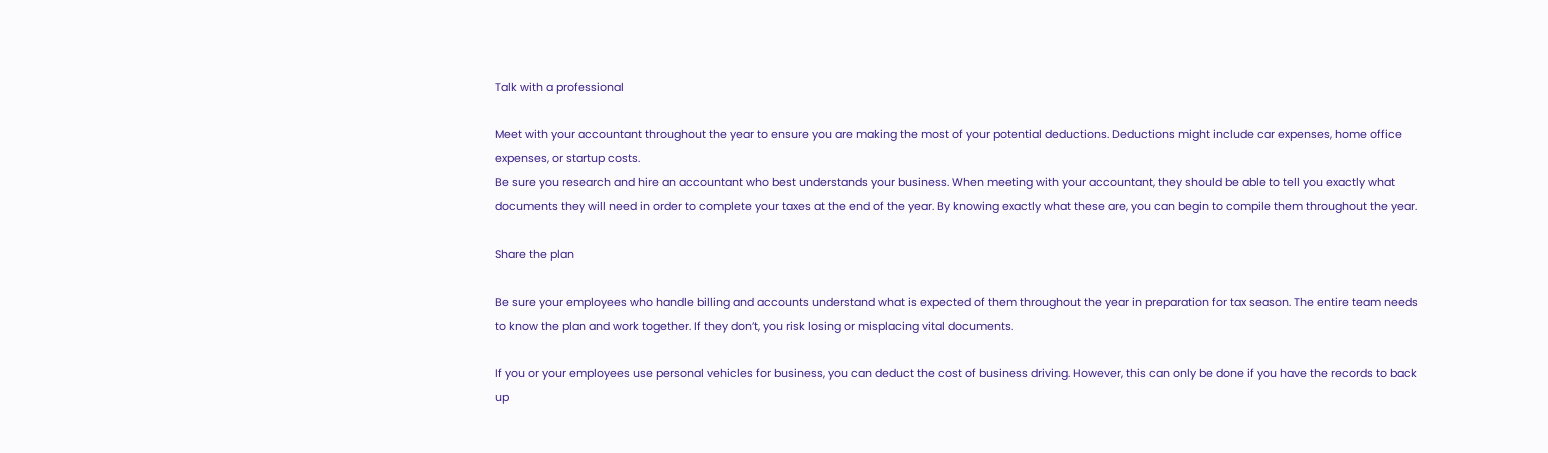Talk with a professional

Meet with your accountant throughout the year to ensure you are making the most of your potential deductions. Deductions might include car expenses, home office expenses, or startup costs.
Be sure you research and hire an accountant who best understands your business. When meeting with your accountant, they should be able to tell you exactly what documents they will need in order to complete your taxes at the end of the year. By knowing exactly what these are, you can begin to compile them throughout the year.

Share the plan

Be sure your employees who handle billing and accounts understand what is expected of them throughout the year in preparation for tax season. The entire team needs to know the plan and work together. If they don’t, you risk losing or misplacing vital documents.

If you or your employees use personal vehicles for business, you can deduct the cost of business driving. However, this can only be done if you have the records to back up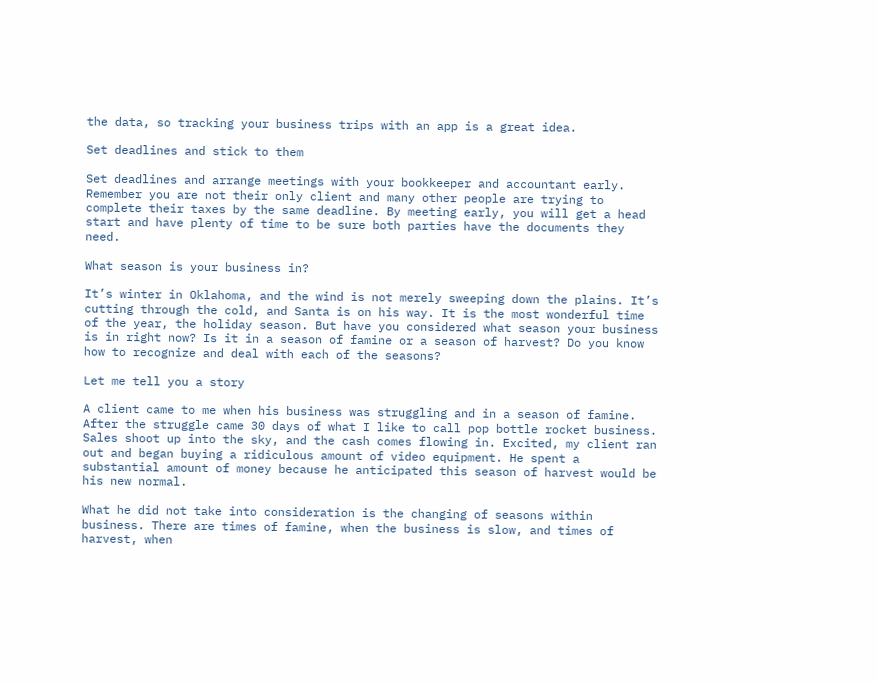the data, so tracking your business trips with an app is a great idea.

Set deadlines and stick to them

Set deadlines and arrange meetings with your bookkeeper and accountant early. Remember you are not their only client and many other people are trying to complete their taxes by the same deadline. By meeting early, you will get a head start and have plenty of time to be sure both parties have the documents they need.

What season is your business in?

It’s winter in Oklahoma, and the wind is not merely sweeping down the plains. It’s cutting through the cold, and Santa is on his way. It is the most wonderful time of the year, the holiday season. But have you considered what season your business is in right now? Is it in a season of famine or a season of harvest? Do you know how to recognize and deal with each of the seasons?

Let me tell you a story

A client came to me when his business was struggling and in a season of famine. After the struggle came 30 days of what I like to call pop bottle rocket business. Sales shoot up into the sky, and the cash comes flowing in. Excited, my client ran out and began buying a ridiculous amount of video equipment. He spent a substantial amount of money because he anticipated this season of harvest would be his new normal.

What he did not take into consideration is the changing of seasons within business. There are times of famine, when the business is slow, and times of harvest, when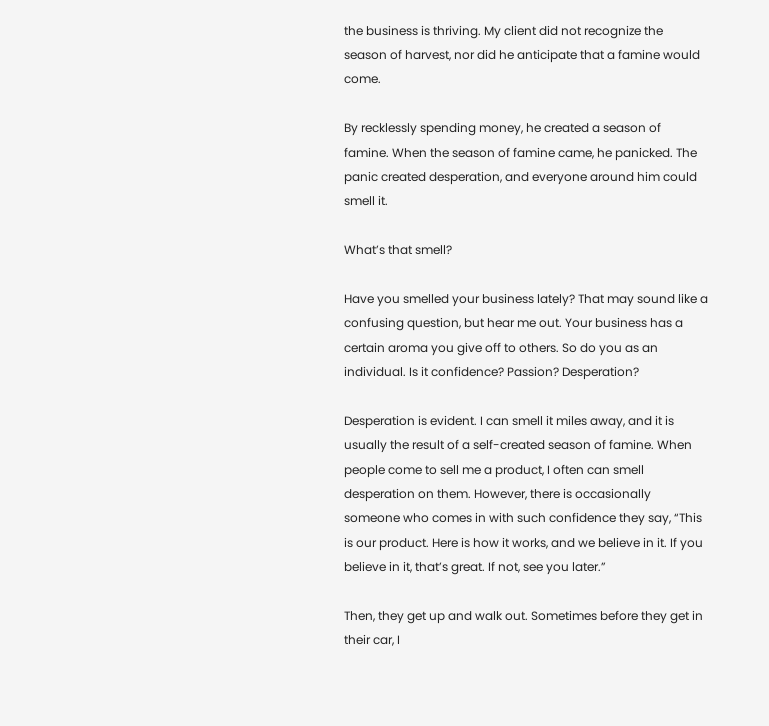the business is thriving. My client did not recognize the season of harvest, nor did he anticipate that a famine would come.

By recklessly spending money, he created a season of famine. When the season of famine came, he panicked. The panic created desperation, and everyone around him could smell it.

What’s that smell?

Have you smelled your business lately? That may sound like a confusing question, but hear me out. Your business has a certain aroma you give off to others. So do you as an individual. Is it confidence? Passion? Desperation?

Desperation is evident. I can smell it miles away, and it is usually the result of a self-created season of famine. When people come to sell me a product, I often can smell desperation on them. However, there is occasionally someone who comes in with such confidence they say, “This is our product. Here is how it works, and we believe in it. If you believe in it, that’s great. If not, see you later.”

Then, they get up and walk out. Sometimes before they get in their car, I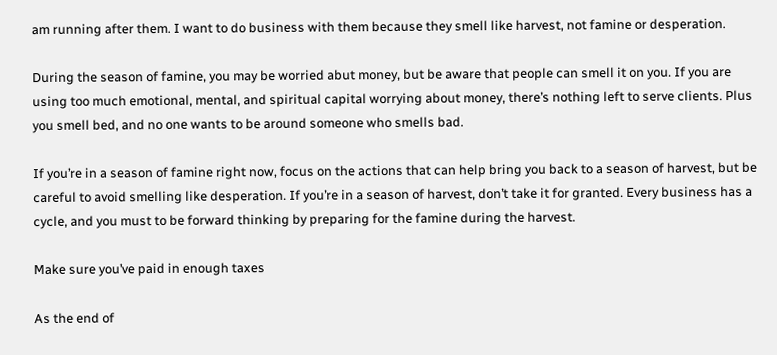am running after them. I want to do business with them because they smell like harvest, not famine or desperation.

During the season of famine, you may be worried abut money, but be aware that people can smell it on you. If you are using too much emotional, mental, and spiritual capital worrying about money, there’s nothing left to serve clients. Plus you smell bed, and no one wants to be around someone who smells bad.

If you’re in a season of famine right now, focus on the actions that can help bring you back to a season of harvest, but be careful to avoid smelling like desperation. If you’re in a season of harvest, don’t take it for granted. Every business has a cycle, and you must to be forward thinking by preparing for the famine during the harvest.

Make sure you’ve paid in enough taxes

As the end of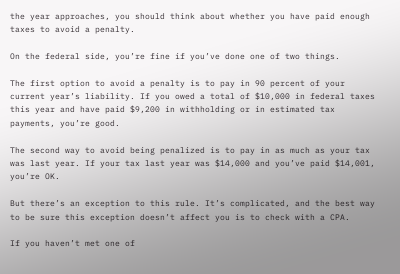the year approaches, you should think about whether you have paid enough taxes to avoid a penalty.

On the federal side, you’re fine if you’ve done one of two things.

The first option to avoid a penalty is to pay in 90 percent of your current year’s liability. If you owed a total of $10,000 in federal taxes this year and have paid $9,200 in withholding or in estimated tax payments, you’re good.

The second way to avoid being penalized is to pay in as much as your tax was last year. If your tax last year was $14,000 and you’ve paid $14,001, you’re OK.

But there’s an exception to this rule. It’s complicated, and the best way to be sure this exception doesn’t affect you is to check with a CPA.

If you haven’t met one of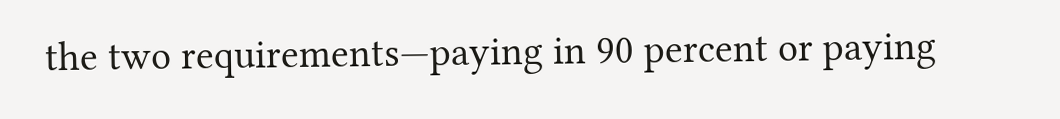the two requirements—paying in 90 percent or paying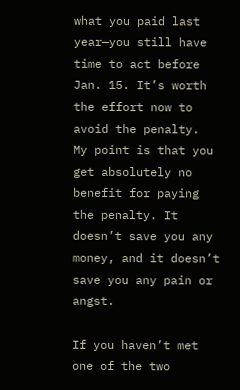what you paid last year—you still have time to act before Jan. 15. It’s worth the effort now to avoid the penalty.
My point is that you get absolutely no benefit for paying the penalty. It doesn’t save you any money, and it doesn’t save you any pain or angst.

If you haven’t met one of the two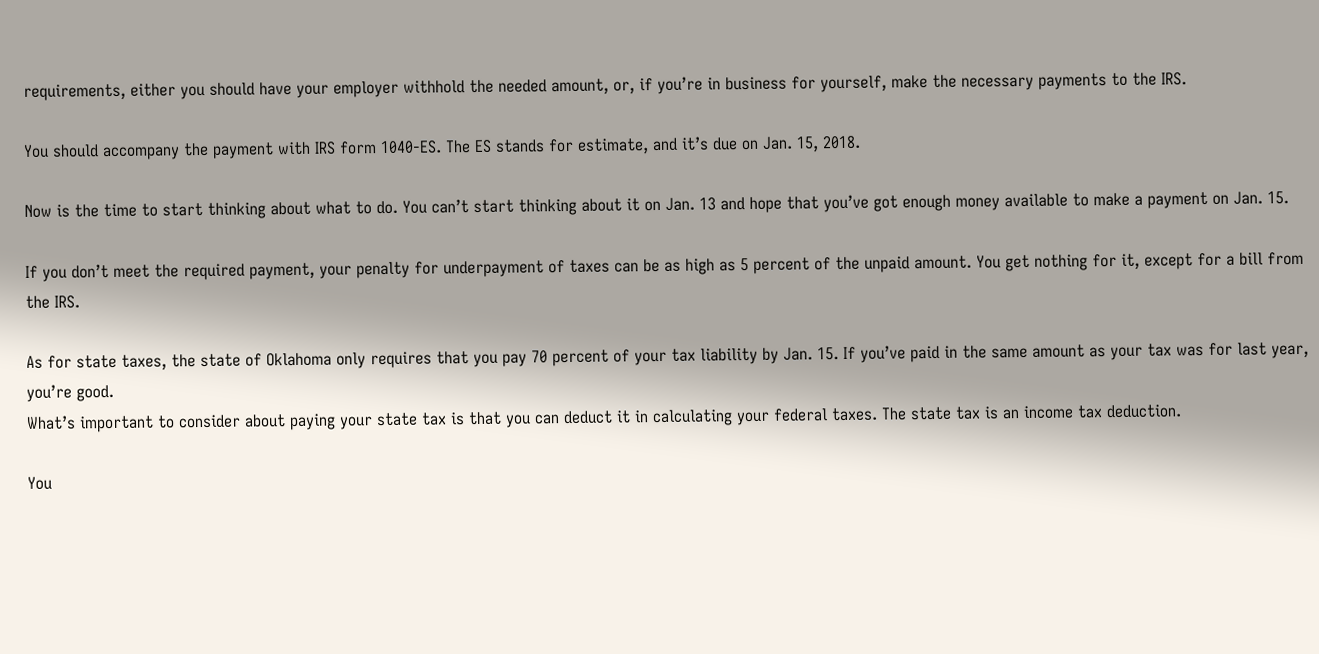requirements, either you should have your employer withhold the needed amount, or, if you’re in business for yourself, make the necessary payments to the IRS.

You should accompany the payment with IRS form 1040-ES. The ES stands for estimate, and it’s due on Jan. 15, 2018.

Now is the time to start thinking about what to do. You can’t start thinking about it on Jan. 13 and hope that you’ve got enough money available to make a payment on Jan. 15.

If you don’t meet the required payment, your penalty for underpayment of taxes can be as high as 5 percent of the unpaid amount. You get nothing for it, except for a bill from the IRS.

As for state taxes, the state of Oklahoma only requires that you pay 70 percent of your tax liability by Jan. 15. If you’ve paid in the same amount as your tax was for last year, you’re good.
What’s important to consider about paying your state tax is that you can deduct it in calculating your federal taxes. The state tax is an income tax deduction.

You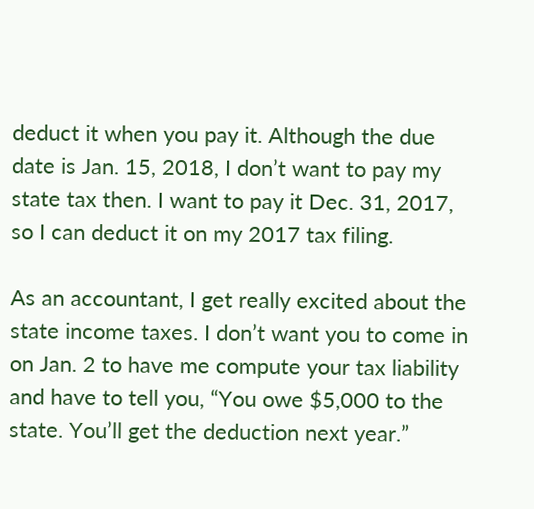deduct it when you pay it. Although the due date is Jan. 15, 2018, I don’t want to pay my state tax then. I want to pay it Dec. 31, 2017, so I can deduct it on my 2017 tax filing.

As an accountant, I get really excited about the state income taxes. I don’t want you to come in on Jan. 2 to have me compute your tax liability and have to tell you, “You owe $5,000 to the state. You’ll get the deduction next year.”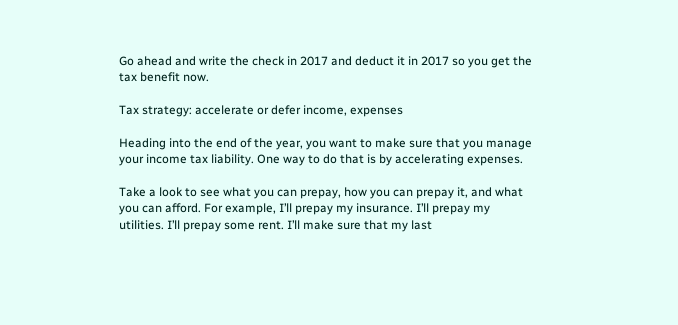Go ahead and write the check in 2017 and deduct it in 2017 so you get the tax benefit now.

Tax strategy: accelerate or defer income, expenses

Heading into the end of the year, you want to make sure that you manage your income tax liability. One way to do that is by accelerating expenses.

Take a look to see what you can prepay, how you can prepay it, and what you can afford. For example, I’ll prepay my insurance. I’ll prepay my utilities. I’ll prepay some rent. I’ll make sure that my last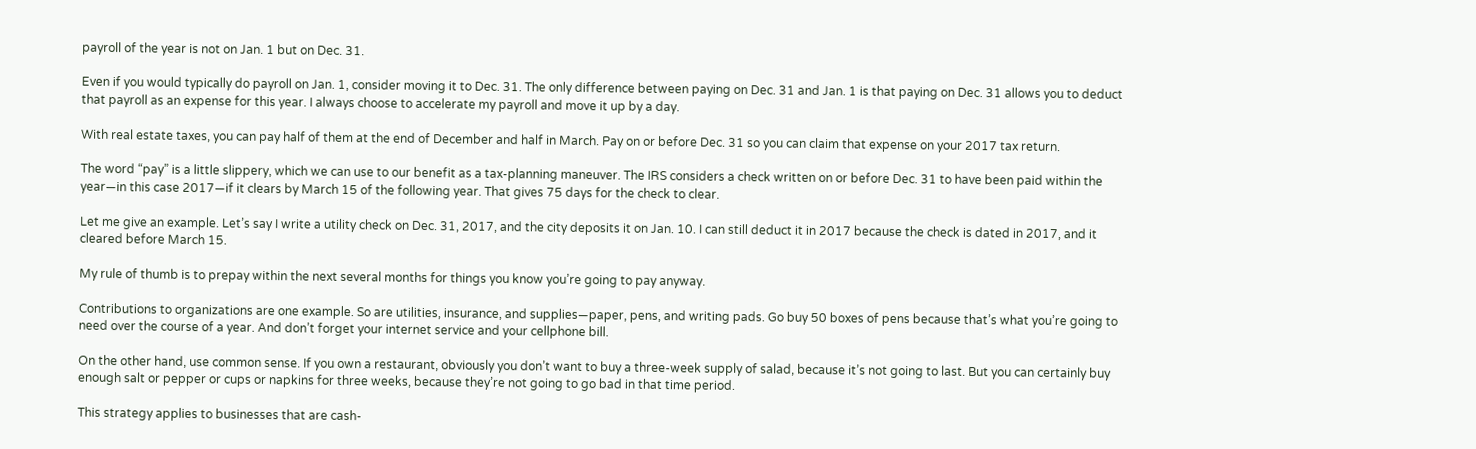payroll of the year is not on Jan. 1 but on Dec. 31.

Even if you would typically do payroll on Jan. 1, consider moving it to Dec. 31. The only difference between paying on Dec. 31 and Jan. 1 is that paying on Dec. 31 allows you to deduct that payroll as an expense for this year. I always choose to accelerate my payroll and move it up by a day.

With real estate taxes, you can pay half of them at the end of December and half in March. Pay on or before Dec. 31 so you can claim that expense on your 2017 tax return.

The word “pay” is a little slippery, which we can use to our benefit as a tax-planning maneuver. The IRS considers a check written on or before Dec. 31 to have been paid within the year—in this case 2017—if it clears by March 15 of the following year. That gives 75 days for the check to clear.

Let me give an example. Let’s say I write a utility check on Dec. 31, 2017, and the city deposits it on Jan. 10. I can still deduct it in 2017 because the check is dated in 2017, and it cleared before March 15.

My rule of thumb is to prepay within the next several months for things you know you’re going to pay anyway.

Contributions to organizations are one example. So are utilities, insurance, and supplies—paper, pens, and writing pads. Go buy 50 boxes of pens because that’s what you’re going to need over the course of a year. And don’t forget your internet service and your cellphone bill.

On the other hand, use common sense. If you own a restaurant, obviously you don’t want to buy a three-week supply of salad, because it’s not going to last. But you can certainly buy enough salt or pepper or cups or napkins for three weeks, because they’re not going to go bad in that time period.

This strategy applies to businesses that are cash-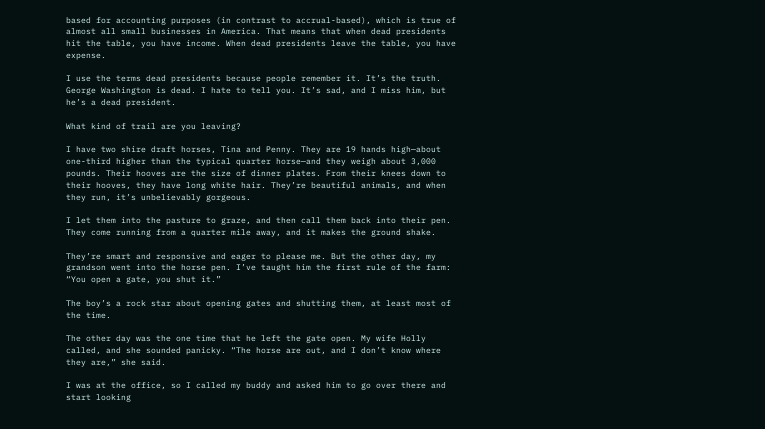based for accounting purposes (in contrast to accrual-based), which is true of almost all small businesses in America. That means that when dead presidents hit the table, you have income. When dead presidents leave the table, you have expense.

I use the terms dead presidents because people remember it. It’s the truth. George Washington is dead. I hate to tell you. It’s sad, and I miss him, but he’s a dead president.

What kind of trail are you leaving?

I have two shire draft horses, Tina and Penny. They are 19 hands high—about one-third higher than the typical quarter horse—and they weigh about 3,000 pounds. Their hooves are the size of dinner plates. From their knees down to their hooves, they have long white hair. They’re beautiful animals, and when they run, it’s unbelievably gorgeous.

I let them into the pasture to graze, and then call them back into their pen. They come running from a quarter mile away, and it makes the ground shake.

They’re smart and responsive and eager to please me. But the other day, my grandson went into the horse pen. I’ve taught him the first rule of the farm: “You open a gate, you shut it.”

The boy’s a rock star about opening gates and shutting them, at least most of the time.

The other day was the one time that he left the gate open. My wife Holly called, and she sounded panicky. “The horse are out, and I don’t know where they are,” she said.

I was at the office, so I called my buddy and asked him to go over there and start looking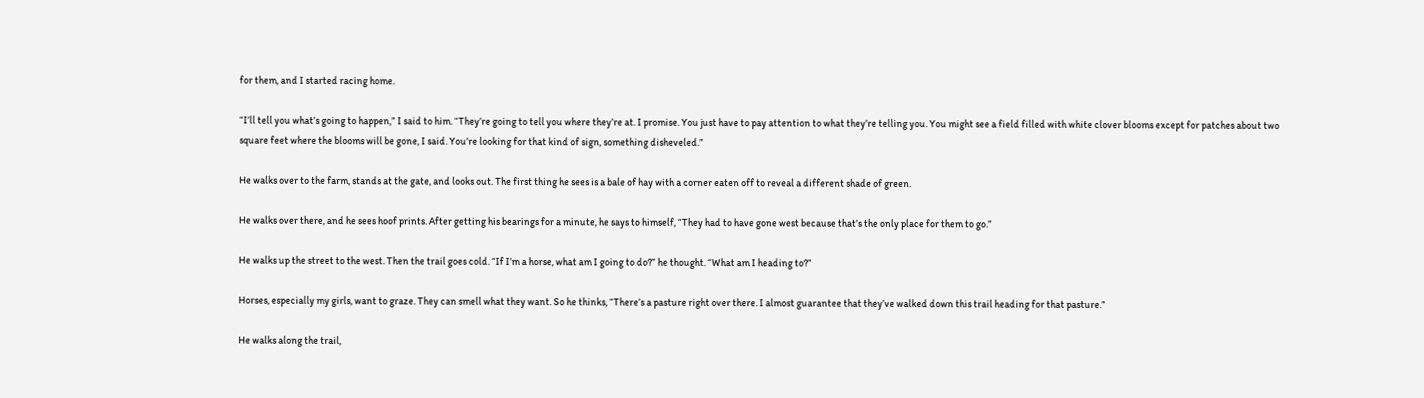for them, and I started racing home.

“I’ll tell you what’s going to happen,” I said to him. “They’re going to tell you where they’re at. I promise. You just have to pay attention to what they’re telling you. You might see a field filled with white clover blooms except for patches about two square feet where the blooms will be gone, I said. You’re looking for that kind of sign, something disheveled.”

He walks over to the farm, stands at the gate, and looks out. The first thing he sees is a bale of hay with a corner eaten off to reveal a different shade of green.

He walks over there, and he sees hoof prints. After getting his bearings for a minute, he says to himself, “They had to have gone west because that’s the only place for them to go.”

He walks up the street to the west. Then the trail goes cold. “If I’m a horse, what am I going to do?” he thought. “What am I heading to?”

Horses, especially my girls, want to graze. They can smell what they want. So he thinks, “There’s a pasture right over there. I almost guarantee that they’ve walked down this trail heading for that pasture.”

He walks along the trail,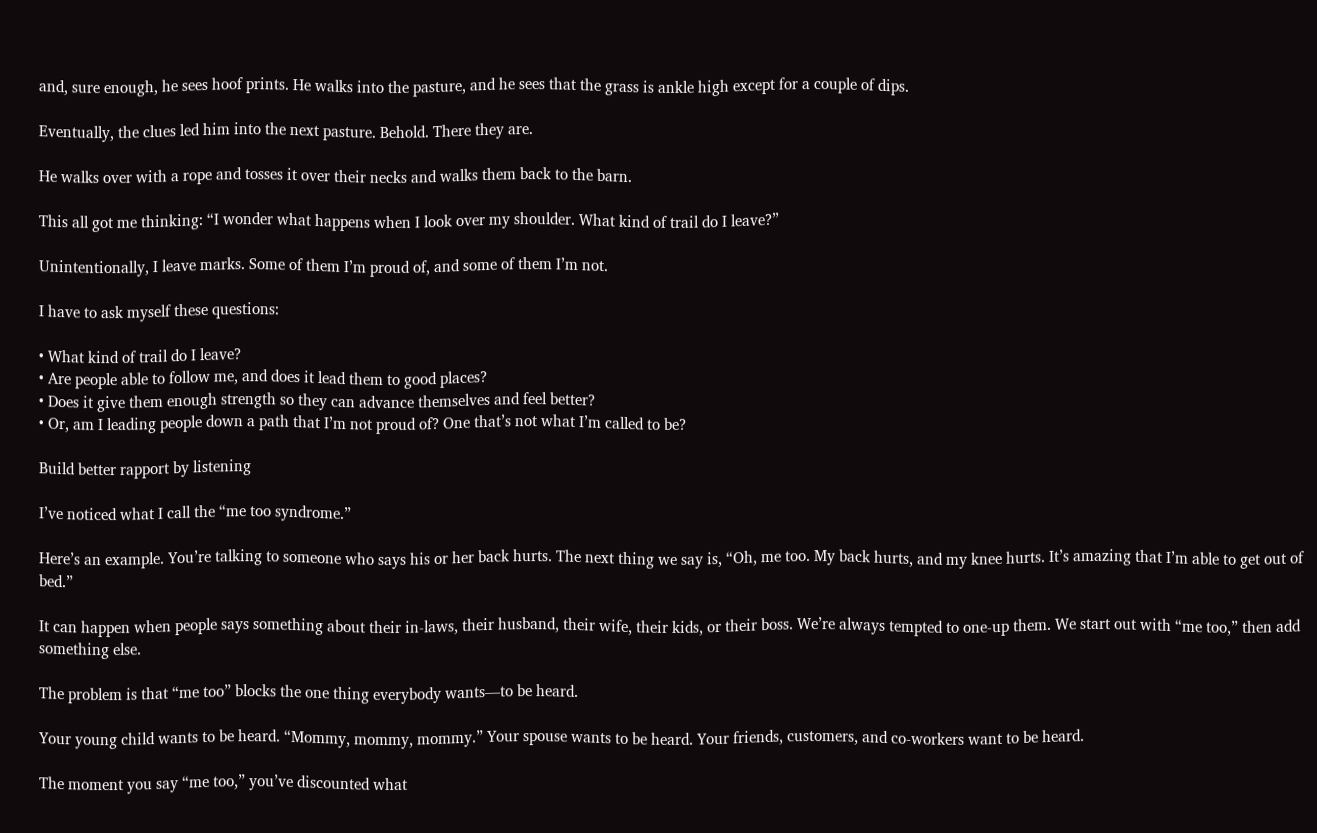and, sure enough, he sees hoof prints. He walks into the pasture, and he sees that the grass is ankle high except for a couple of dips.

Eventually, the clues led him into the next pasture. Behold. There they are.

He walks over with a rope and tosses it over their necks and walks them back to the barn.

This all got me thinking: “I wonder what happens when I look over my shoulder. What kind of trail do I leave?”

Unintentionally, I leave marks. Some of them I’m proud of, and some of them I’m not.

I have to ask myself these questions:

• What kind of trail do I leave?
• Are people able to follow me, and does it lead them to good places?
• Does it give them enough strength so they can advance themselves and feel better?
• Or, am I leading people down a path that I’m not proud of? One that’s not what I’m called to be?

Build better rapport by listening

I’ve noticed what I call the “me too syndrome.”

Here’s an example. You’re talking to someone who says his or her back hurts. The next thing we say is, “Oh, me too. My back hurts, and my knee hurts. It’s amazing that I’m able to get out of bed.”

It can happen when people says something about their in-laws, their husband, their wife, their kids, or their boss. We’re always tempted to one-up them. We start out with “me too,” then add something else.

The problem is that “me too” blocks the one thing everybody wants—to be heard.

Your young child wants to be heard. “Mommy, mommy, mommy.” Your spouse wants to be heard. Your friends, customers, and co-workers want to be heard.

The moment you say “me too,” you’ve discounted what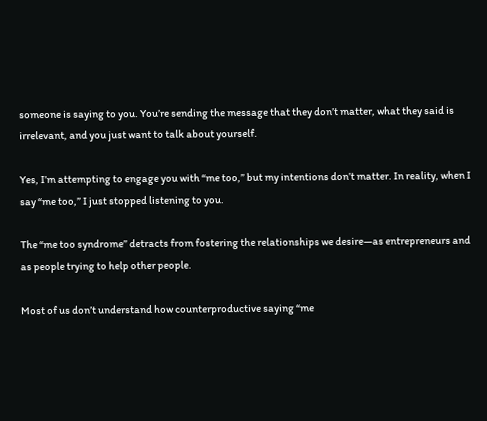someone is saying to you. You’re sending the message that they don’t matter, what they said is irrelevant, and you just want to talk about yourself.

Yes, I’m attempting to engage you with “me too,” but my intentions don’t matter. In reality, when I say “me too,” I just stopped listening to you.

The “me too syndrome” detracts from fostering the relationships we desire—as entrepreneurs and as people trying to help other people.

Most of us don’t understand how counterproductive saying “me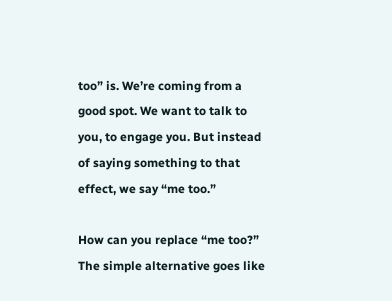too” is. We’re coming from a good spot. We want to talk to you, to engage you. But instead of saying something to that effect, we say “me too.”

How can you replace “me too?” The simple alternative goes like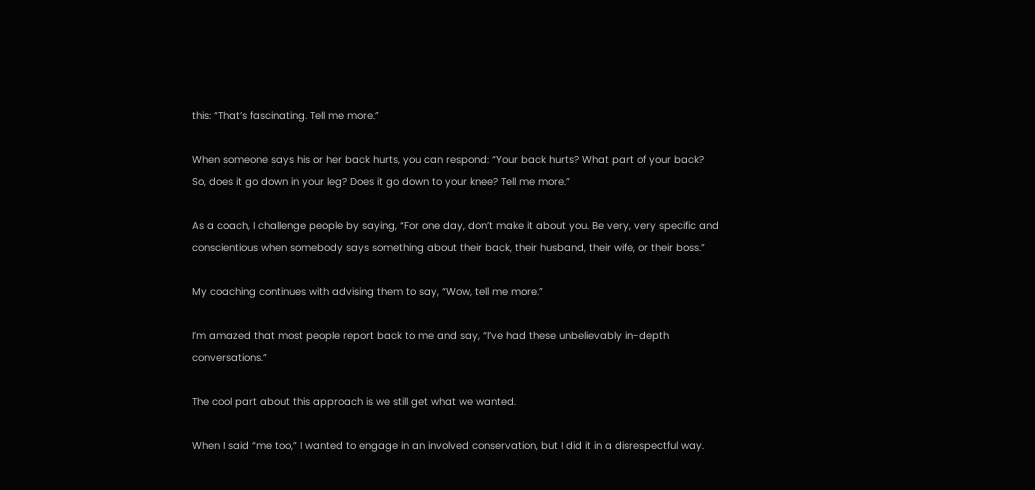this: “That’s fascinating. Tell me more.”

When someone says his or her back hurts, you can respond: “Your back hurts? What part of your back? So, does it go down in your leg? Does it go down to your knee? Tell me more.”

As a coach, I challenge people by saying, “For one day, don’t make it about you. Be very, very specific and conscientious when somebody says something about their back, their husband, their wife, or their boss.”

My coaching continues with advising them to say, “Wow, tell me more.”

I’m amazed that most people report back to me and say, “I’ve had these unbelievably in-depth conversations.”

The cool part about this approach is we still get what we wanted.

When I said “me too,” I wanted to engage in an involved conservation, but I did it in a disrespectful way.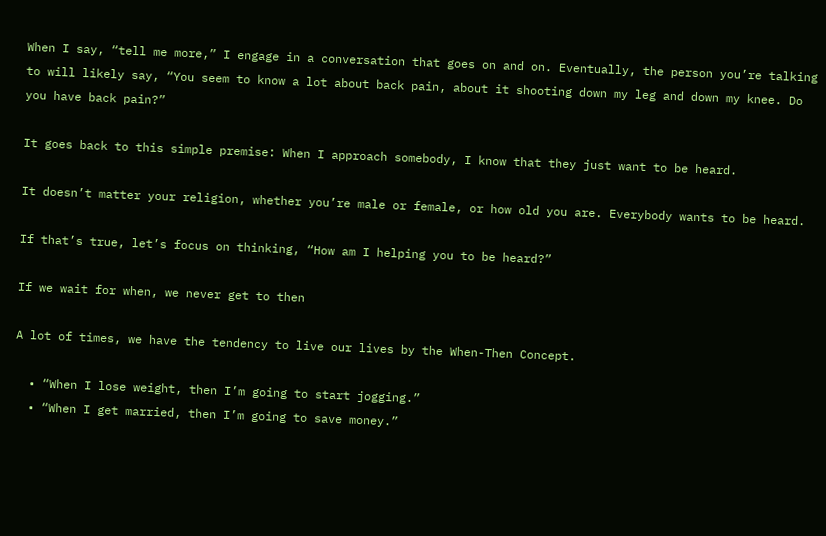When I say, “tell me more,” I engage in a conversation that goes on and on. Eventually, the person you’re talking to will likely say, “You seem to know a lot about back pain, about it shooting down my leg and down my knee. Do you have back pain?”

It goes back to this simple premise: When I approach somebody, I know that they just want to be heard.

It doesn’t matter your religion, whether you’re male or female, or how old you are. Everybody wants to be heard.

If that’s true, let’s focus on thinking, “How am I helping you to be heard?”

If we wait for when, we never get to then

A lot of times, we have the tendency to live our lives by the When-Then Concept.

  • “When I lose weight, then I’m going to start jogging.”
  • “When I get married, then I’m going to save money.”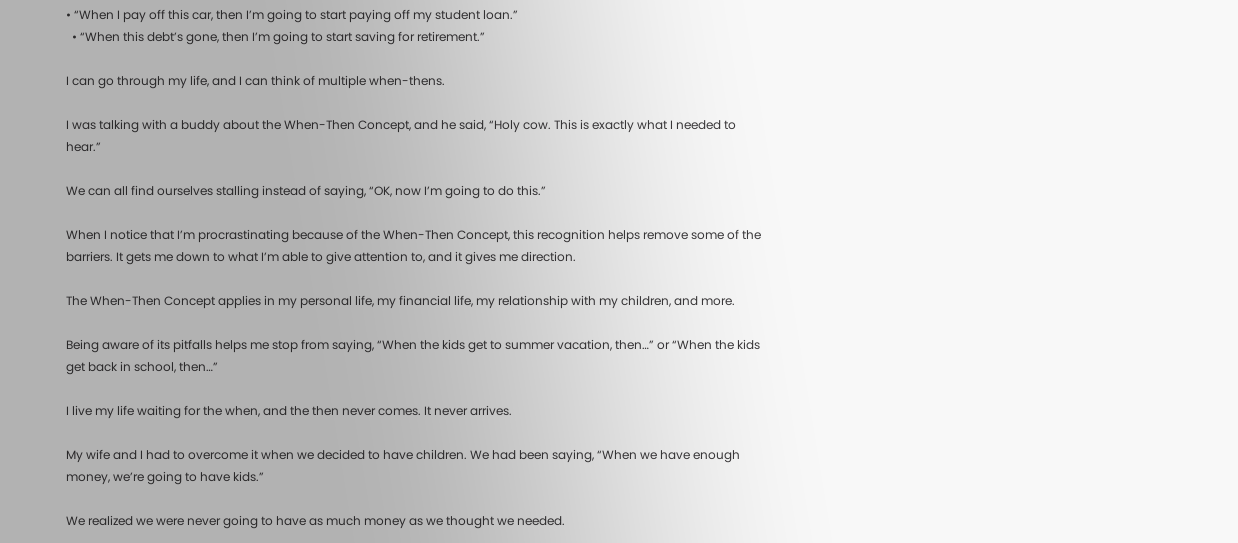• “When I pay off this car, then I’m going to start paying off my student loan.”
  • “When this debt’s gone, then I’m going to start saving for retirement.”

I can go through my life, and I can think of multiple when-thens.

I was talking with a buddy about the When-Then Concept, and he said, “Holy cow. This is exactly what I needed to hear.”

We can all find ourselves stalling instead of saying, “OK, now I’m going to do this.”

When I notice that I’m procrastinating because of the When-Then Concept, this recognition helps remove some of the barriers. It gets me down to what I’m able to give attention to, and it gives me direction.

The When-Then Concept applies in my personal life, my financial life, my relationship with my children, and more.

Being aware of its pitfalls helps me stop from saying, “When the kids get to summer vacation, then…” or “When the kids get back in school, then…”

I live my life waiting for the when, and the then never comes. It never arrives.

My wife and I had to overcome it when we decided to have children. We had been saying, “When we have enough money, we’re going to have kids.”

We realized we were never going to have as much money as we thought we needed.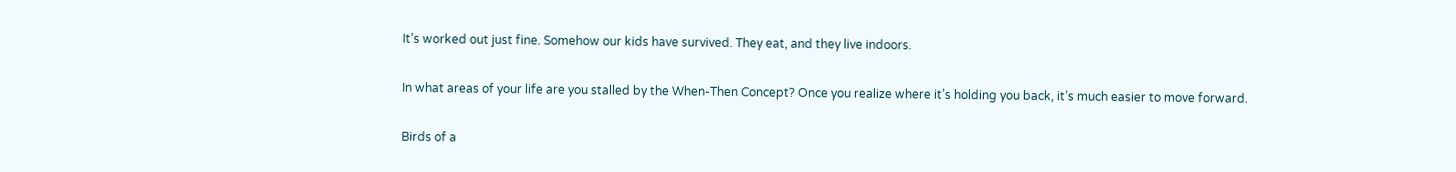It’s worked out just fine. Somehow our kids have survived. They eat, and they live indoors.

In what areas of your life are you stalled by the When-Then Concept? Once you realize where it’s holding you back, it’s much easier to move forward.

Birds of a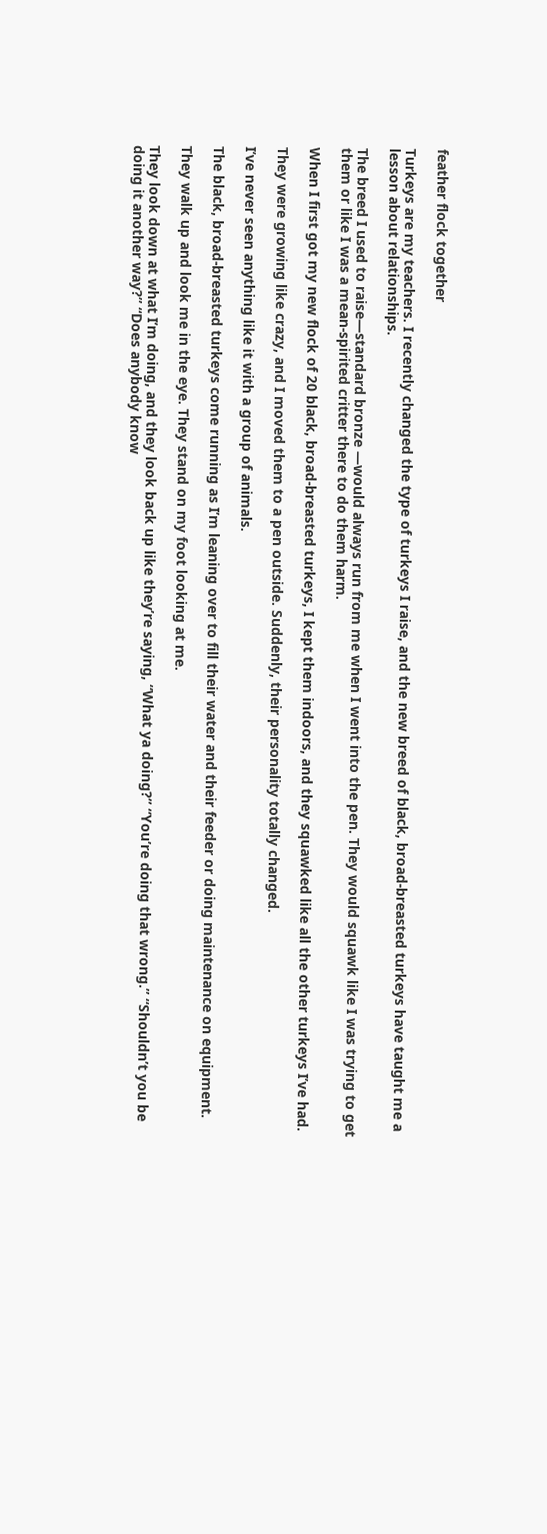feather flock together

Turkeys are my teachers. I recently changed the type of turkeys I raise, and the new breed of black, broad-breasted turkeys have taught me a lesson about relationships.

The breed I used to raise—standard bronze —would always run from me when I went into the pen. They would squawk like I was trying to get them or like I was a mean-spirited critter there to do them harm.

When I first got my new flock of 20 black, broad-breasted turkeys, I kept them indoors, and they squawked like all the other turkeys I’ve had.

They were growing like crazy, and I moved them to a pen outside. Suddenly, their personality totally changed.

I’ve never seen anything like it with a group of animals.

The black, broad-breasted turkeys come running as I’m leaning over to fill their water and their feeder or doing maintenance on equipment.

They walk up and look me in the eye. They stand on my foot looking at me.

They look down at what I’m doing, and they look back up like they’re saying, “What ya doing?” “You’re doing that wrong.” “Shouldn’t you be doing it another way?” “Does anybody know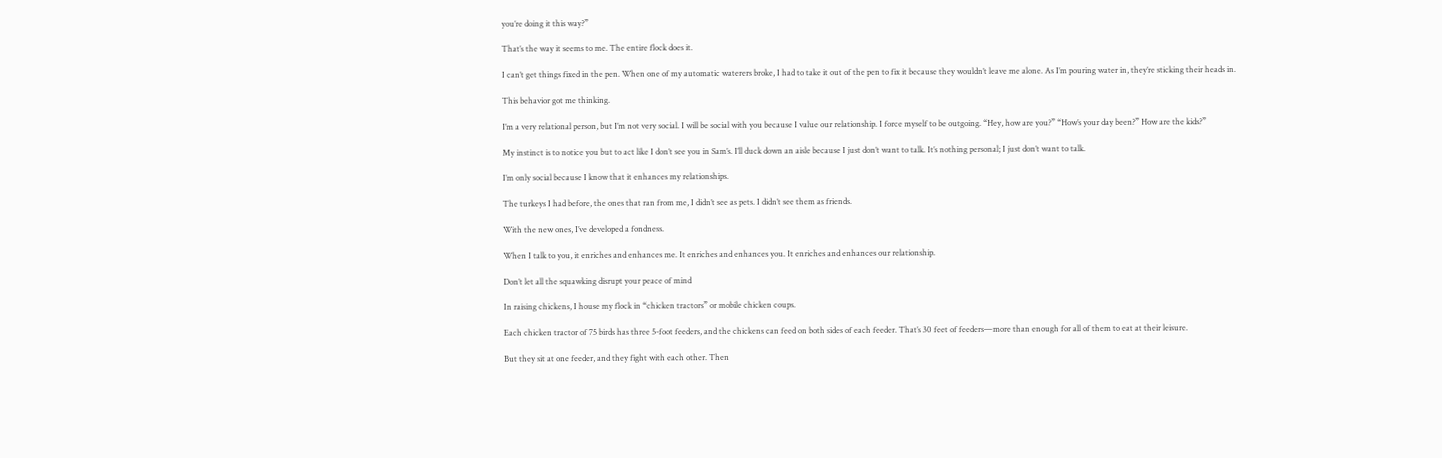you’re doing it this way?”

That’s the way it seems to me. The entire flock does it.

I can’t get things fixed in the pen. When one of my automatic waterers broke, I had to take it out of the pen to fix it because they wouldn’t leave me alone. As I’m pouring water in, they’re sticking their heads in.

This behavior got me thinking.

I’m a very relational person, but I’m not very social. I will be social with you because I value our relationship. I force myself to be outgoing. “Hey, how are you?” “How’s your day been?” How are the kids?”

My instinct is to notice you but to act like I don’t see you in Sam’s. I’ll duck down an aisle because I just don’t want to talk. It’s nothing personal; I just don’t want to talk.

I’m only social because I know that it enhances my relationships.

The turkeys I had before, the ones that ran from me, I didn’t see as pets. I didn’t see them as friends.

With the new ones, I’ve developed a fondness.

When I talk to you, it enriches and enhances me. It enriches and enhances you. It enriches and enhances our relationship.

Don’t let all the squawking disrupt your peace of mind

In raising chickens, I house my flock in “chicken tractors” or mobile chicken coups.

Each chicken tractor of 75 birds has three 5-foot feeders, and the chickens can feed on both sides of each feeder. That’s 30 feet of feeders—more than enough for all of them to eat at their leisure.

But they sit at one feeder, and they fight with each other. Then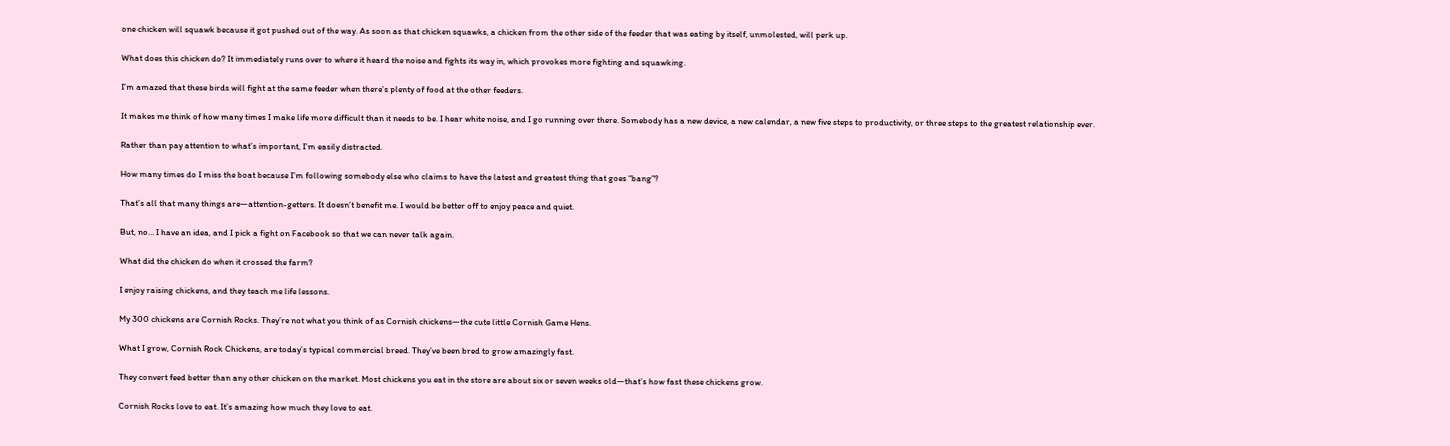one chicken will squawk because it got pushed out of the way. As soon as that chicken squawks, a chicken from the other side of the feeder that was eating by itself, unmolested, will perk up.

What does this chicken do? It immediately runs over to where it heard the noise and fights its way in, which provokes more fighting and squawking.

I’m amazed that these birds will fight at the same feeder when there’s plenty of food at the other feeders.

It makes me think of how many times I make life more difficult than it needs to be. I hear white noise, and I go running over there. Somebody has a new device, a new calendar, a new five steps to productivity, or three steps to the greatest relationship ever.

Rather than pay attention to what’s important, I’m easily distracted.

How many times do I miss the boat because I’m following somebody else who claims to have the latest and greatest thing that goes “bang”?

That’s all that many things are—attention-getters. It doesn’t benefit me. I would be better off to enjoy peace and quiet.

But, no… I have an idea, and I pick a fight on Facebook so that we can never talk again.

What did the chicken do when it crossed the farm?

I enjoy raising chickens, and they teach me life lessons.

My 300 chickens are Cornish Rocks. They’re not what you think of as Cornish chickens—the cute little Cornish Game Hens.

What I grow, Cornish Rock Chickens, are today’s typical commercial breed. They’ve been bred to grow amazingly fast.

They convert feed better than any other chicken on the market. Most chickens you eat in the store are about six or seven weeks old—that’s how fast these chickens grow.

Cornish Rocks love to eat. It’s amazing how much they love to eat.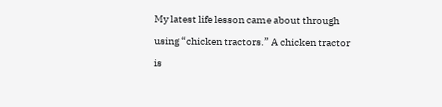My latest life lesson came about through using “chicken tractors.” A chicken tractor is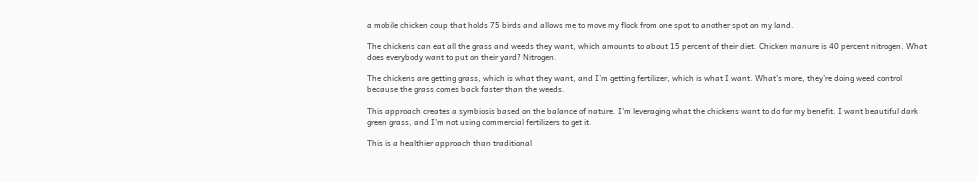a mobile chicken coup that holds 75 birds and allows me to move my flock from one spot to another spot on my land.

The chickens can eat all the grass and weeds they want, which amounts to about 15 percent of their diet. Chicken manure is 40 percent nitrogen. What does everybody want to put on their yard? Nitrogen.

The chickens are getting grass, which is what they want, and I’m getting fertilizer, which is what I want. What’s more, they’re doing weed control because the grass comes back faster than the weeds.

This approach creates a symbiosis based on the balance of nature. I’m leveraging what the chickens want to do for my benefit. I want beautiful dark green grass, and I’m not using commercial fertilizers to get it.

This is a healthier approach than traditional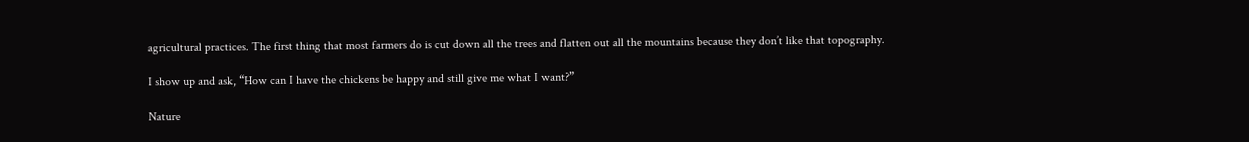agricultural practices. The first thing that most farmers do is cut down all the trees and flatten out all the mountains because they don’t like that topography.

I show up and ask, “How can I have the chickens be happy and still give me what I want?”

Nature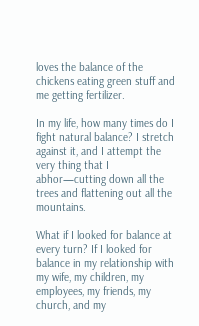loves the balance of the chickens eating green stuff and me getting fertilizer.

In my life, how many times do I fight natural balance? I stretch against it, and I attempt the very thing that I abhor—cutting down all the trees and flattening out all the mountains.

What if I looked for balance at every turn? If I looked for balance in my relationship with my wife, my children, my employees, my friends, my church, and my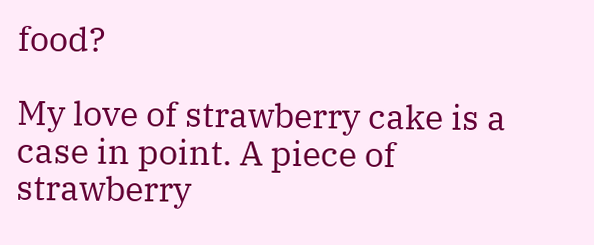food?

My love of strawberry cake is a case in point. A piece of strawberry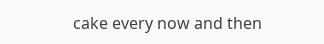cake every now and then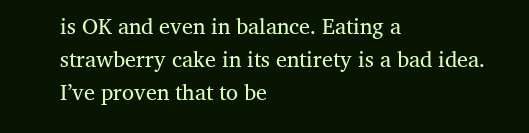is OK and even in balance. Eating a strawberry cake in its entirety is a bad idea. I’ve proven that to be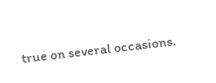true on several occasions.